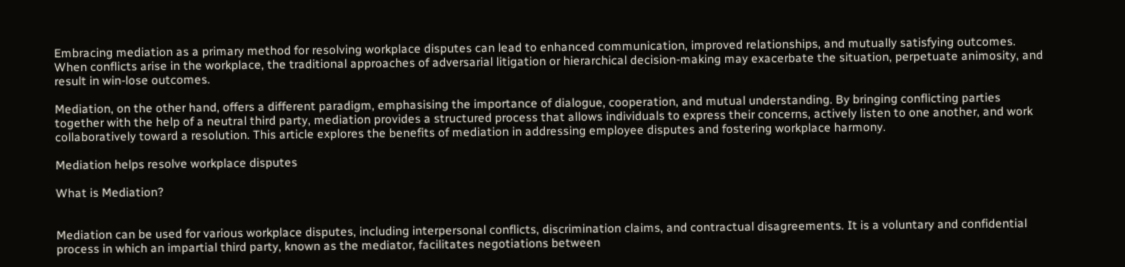Embracing mediation as a primary method for resolving workplace disputes can lead to enhanced communication, improved relationships, and mutually satisfying outcomes. When conflicts arise in the workplace, the traditional approaches of adversarial litigation or hierarchical decision-making may exacerbate the situation, perpetuate animosity, and result in win-lose outcomes.

Mediation, on the other hand, offers a different paradigm, emphasising the importance of dialogue, cooperation, and mutual understanding. By bringing conflicting parties together with the help of a neutral third party, mediation provides a structured process that allows individuals to express their concerns, actively listen to one another, and work collaboratively toward a resolution. This article explores the benefits of mediation in addressing employee disputes and fostering workplace harmony.

Mediation helps resolve workplace disputes

What is Mediation?


Mediation can be used for various workplace disputes, including interpersonal conflicts, discrimination claims, and contractual disagreements. It is a voluntary and confidential process in which an impartial third party, known as the mediator, facilitates negotiations between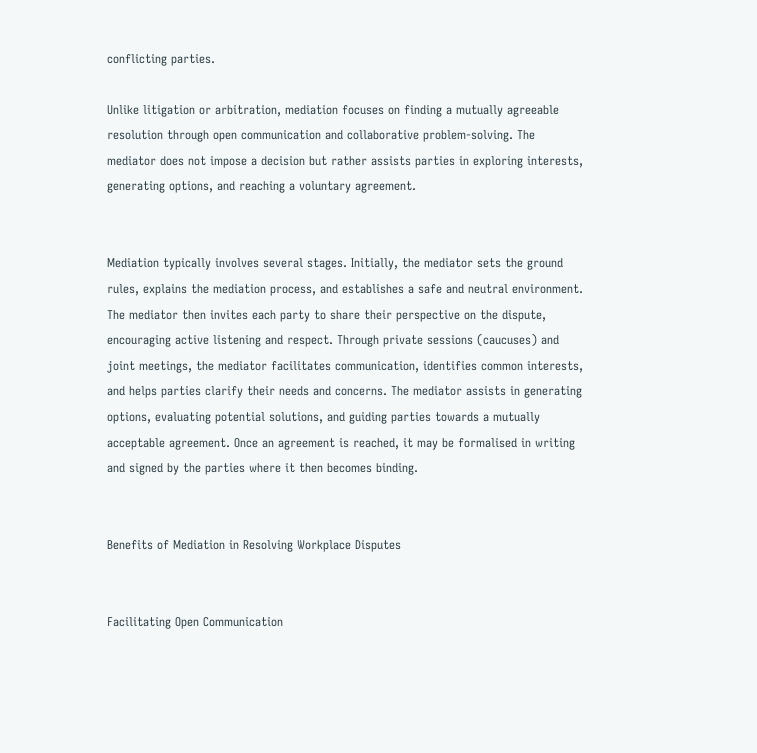conflicting parties.

Unlike litigation or arbitration, mediation focuses on finding a mutually agreeable resolution through open communication and collaborative problem-solving. The mediator does not impose a decision but rather assists parties in exploring interests, generating options, and reaching a voluntary agreement.


Mediation typically involves several stages. Initially, the mediator sets the ground rules, explains the mediation process, and establishes a safe and neutral environment. The mediator then invites each party to share their perspective on the dispute, encouraging active listening and respect. Through private sessions (caucuses) and joint meetings, the mediator facilitates communication, identifies common interests, and helps parties clarify their needs and concerns. The mediator assists in generating options, evaluating potential solutions, and guiding parties towards a mutually acceptable agreement. Once an agreement is reached, it may be formalised in writing and signed by the parties where it then becomes binding.


Benefits of Mediation in Resolving Workplace Disputes


Facilitating Open Communication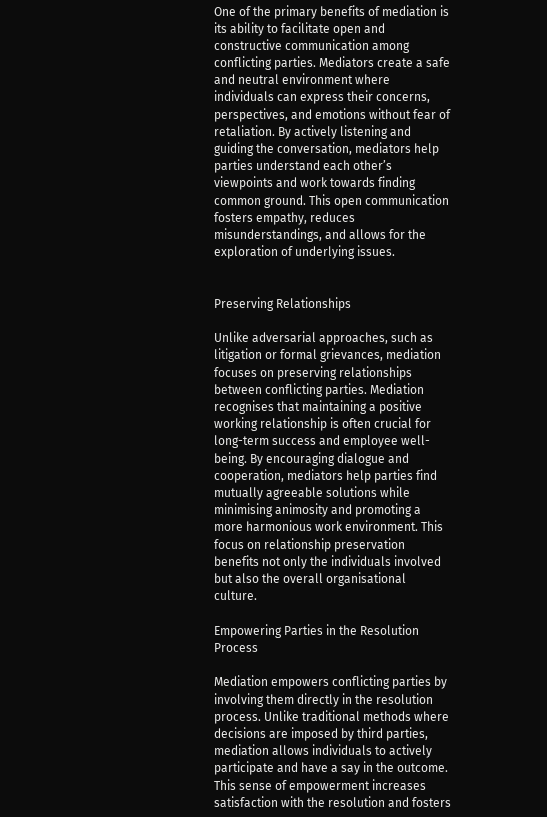One of the primary benefits of mediation is its ability to facilitate open and constructive communication among conflicting parties. Mediators create a safe and neutral environment where individuals can express their concerns, perspectives, and emotions without fear of retaliation. By actively listening and guiding the conversation, mediators help parties understand each other’s viewpoints and work towards finding common ground. This open communication fosters empathy, reduces misunderstandings, and allows for the exploration of underlying issues.


Preserving Relationships

Unlike adversarial approaches, such as litigation or formal grievances, mediation focuses on preserving relationships between conflicting parties. Mediation recognises that maintaining a positive working relationship is often crucial for long-term success and employee well-being. By encouraging dialogue and cooperation, mediators help parties find mutually agreeable solutions while minimising animosity and promoting a more harmonious work environment. This focus on relationship preservation benefits not only the individuals involved but also the overall organisational culture.

Empowering Parties in the Resolution Process

Mediation empowers conflicting parties by involving them directly in the resolution process. Unlike traditional methods where decisions are imposed by third parties, mediation allows individuals to actively participate and have a say in the outcome. This sense of empowerment increases satisfaction with the resolution and fosters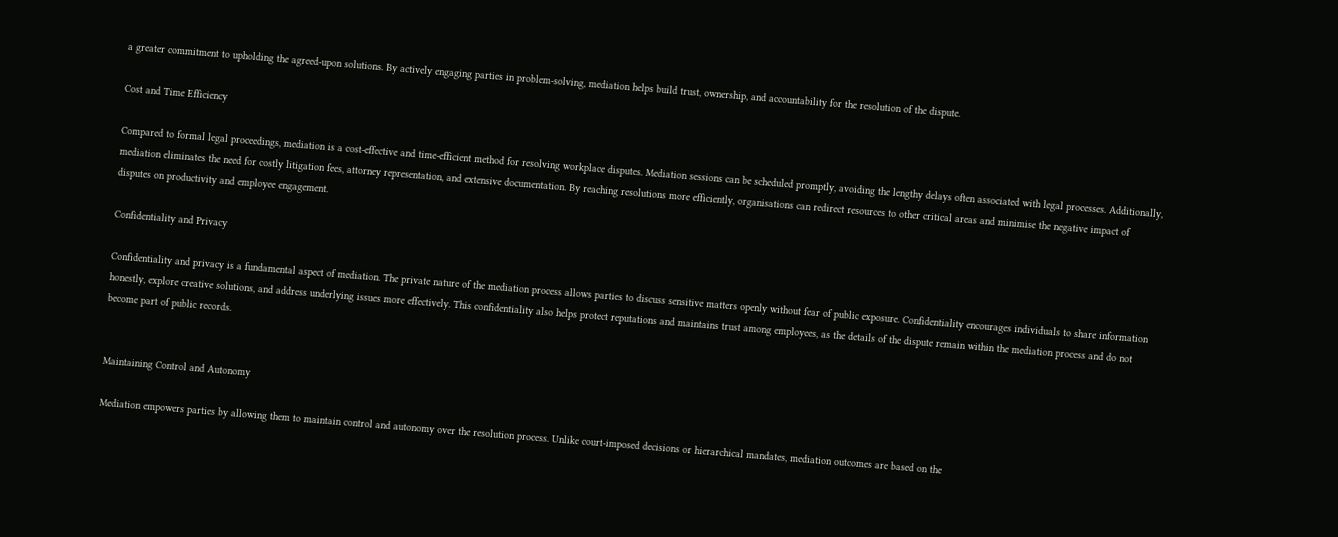a greater commitment to upholding the agreed-upon solutions. By actively engaging parties in problem-solving, mediation helps build trust, ownership, and accountability for the resolution of the dispute.

Cost and Time Efficiency

Compared to formal legal proceedings, mediation is a cost-effective and time-efficient method for resolving workplace disputes. Mediation sessions can be scheduled promptly, avoiding the lengthy delays often associated with legal processes. Additionally, mediation eliminates the need for costly litigation fees, attorney representation, and extensive documentation. By reaching resolutions more efficiently, organisations can redirect resources to other critical areas and minimise the negative impact of disputes on productivity and employee engagement.

Confidentiality and Privacy

Confidentiality and privacy is a fundamental aspect of mediation. The private nature of the mediation process allows parties to discuss sensitive matters openly without fear of public exposure. Confidentiality encourages individuals to share information honestly, explore creative solutions, and address underlying issues more effectively. This confidentiality also helps protect reputations and maintains trust among employees, as the details of the dispute remain within the mediation process and do not become part of public records.


Maintaining Control and Autonomy

Mediation empowers parties by allowing them to maintain control and autonomy over the resolution process. Unlike court-imposed decisions or hierarchical mandates, mediation outcomes are based on the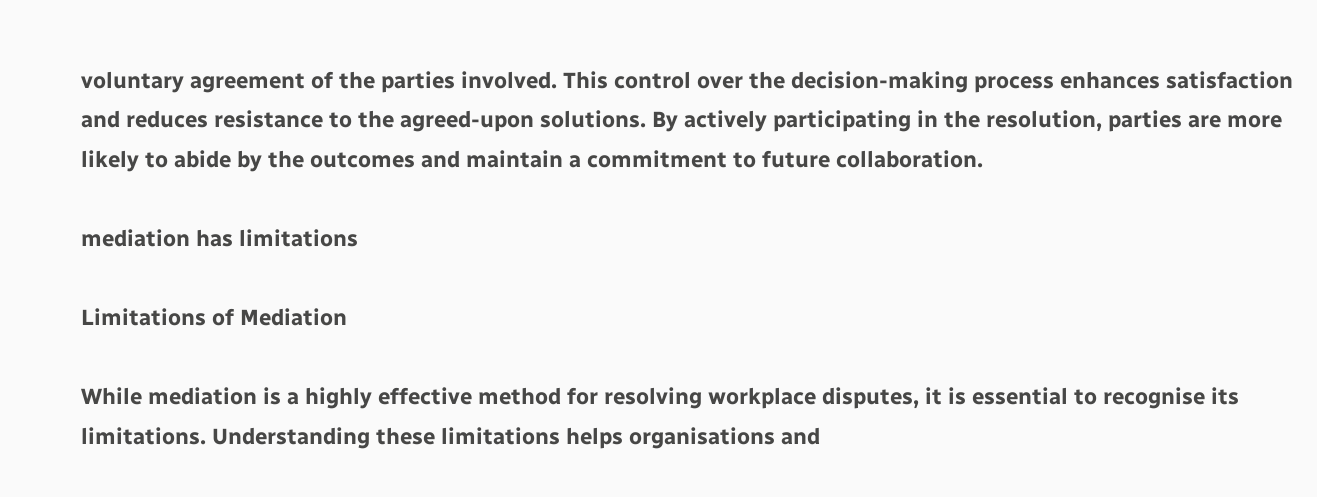voluntary agreement of the parties involved. This control over the decision-making process enhances satisfaction and reduces resistance to the agreed-upon solutions. By actively participating in the resolution, parties are more likely to abide by the outcomes and maintain a commitment to future collaboration.

mediation has limitations

Limitations of Mediation

While mediation is a highly effective method for resolving workplace disputes, it is essential to recognise its limitations. Understanding these limitations helps organisations and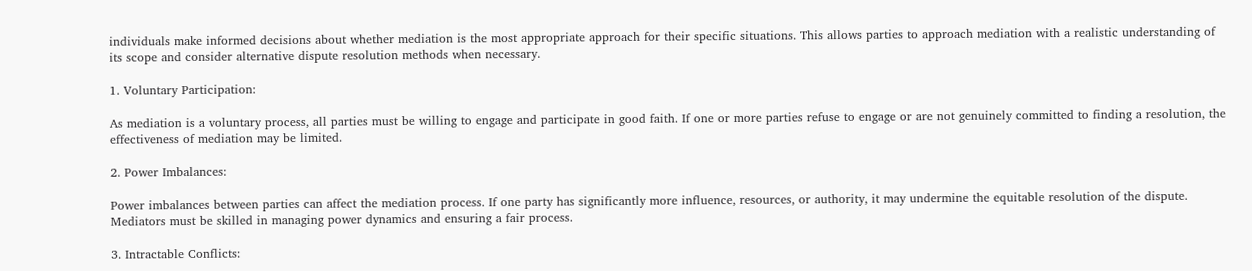individuals make informed decisions about whether mediation is the most appropriate approach for their specific situations. This allows parties to approach mediation with a realistic understanding of its scope and consider alternative dispute resolution methods when necessary.

1. Voluntary Participation:

As mediation is a voluntary process, all parties must be willing to engage and participate in good faith. If one or more parties refuse to engage or are not genuinely committed to finding a resolution, the effectiveness of mediation may be limited.

2. Power Imbalances:

Power imbalances between parties can affect the mediation process. If one party has significantly more influence, resources, or authority, it may undermine the equitable resolution of the dispute. Mediators must be skilled in managing power dynamics and ensuring a fair process.

3. Intractable Conflicts: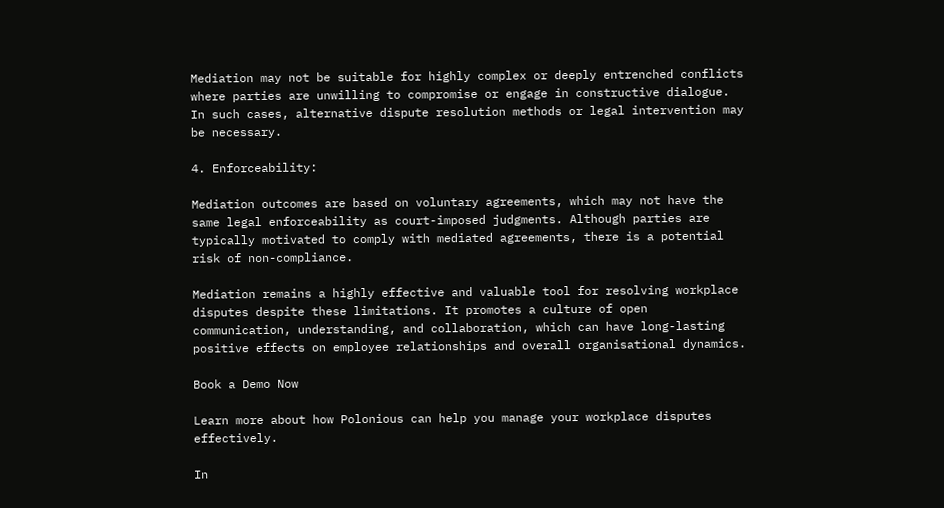Mediation may not be suitable for highly complex or deeply entrenched conflicts where parties are unwilling to compromise or engage in constructive dialogue. In such cases, alternative dispute resolution methods or legal intervention may be necessary.

4. Enforceability:

Mediation outcomes are based on voluntary agreements, which may not have the same legal enforceability as court-imposed judgments. Although parties are typically motivated to comply with mediated agreements, there is a potential risk of non-compliance.

Mediation remains a highly effective and valuable tool for resolving workplace disputes despite these limitations. It promotes a culture of open communication, understanding, and collaboration, which can have long-lasting positive effects on employee relationships and overall organisational dynamics.

Book a Demo Now

Learn more about how Polonious can help you manage your workplace disputes effectively.

In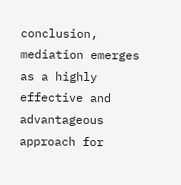conclusion, mediation emerges as a highly effective and advantageous approach for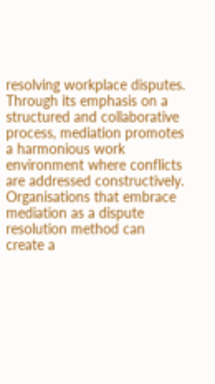resolving workplace disputes. Through its emphasis on a structured and collaborative process, mediation promotes a harmonious work environment where conflicts are addressed constructively. Organisations that embrace mediation as a dispute resolution method can create a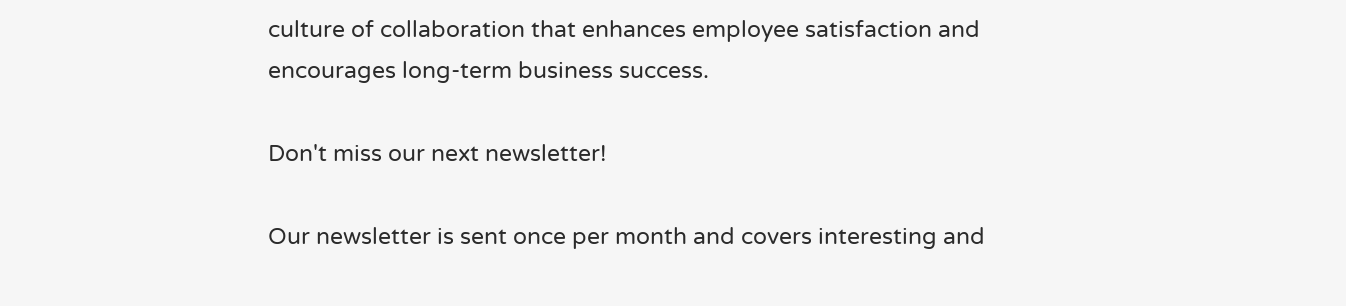culture of collaboration that enhances employee satisfaction and encourages long-term business success.

Don't miss our next newsletter!

Our newsletter is sent once per month and covers interesting and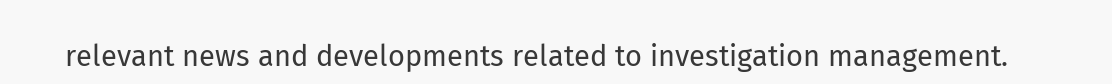relevant news and developments related to investigation management.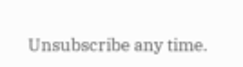Unsubscribe any time.